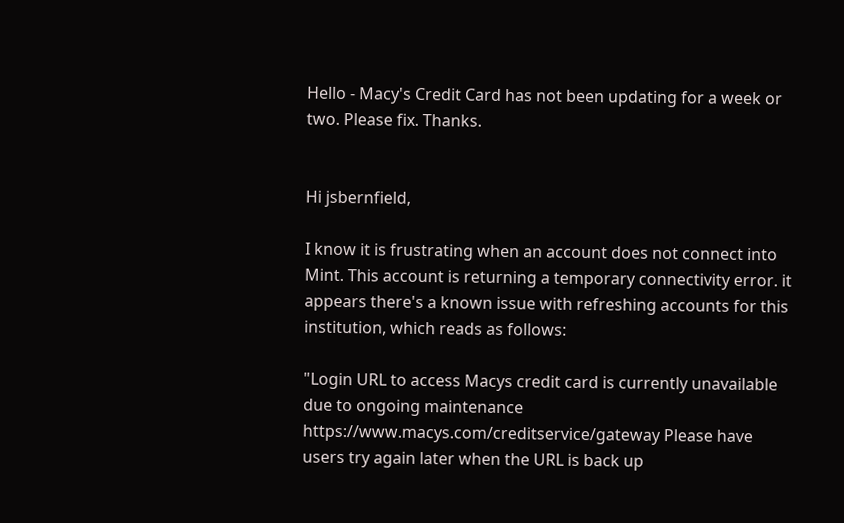Hello - Macy's Credit Card has not been updating for a week or two. Please fix. Thanks.


Hi jsbernfield,

I know it is frustrating when an account does not connect into Mint. This account is returning a temporary connectivity error. it appears there's a known issue with refreshing accounts for this institution, which reads as follows:

"Login URL to access Macys credit card is currently unavailable due to ongoing maintenance https://www.macys.com/creditservice/gateway Please have users try again later when the URL is back up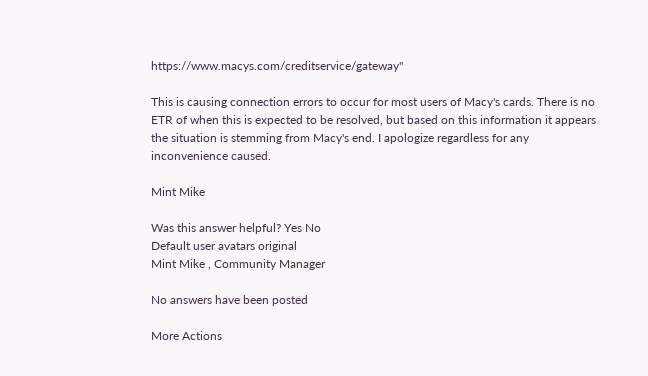https://www.macys.com/creditservice/gateway"

This is causing connection errors to occur for most users of Macy's cards. There is no ETR of when this is expected to be resolved, but based on this information it appears the situation is stemming from Macy's end. I apologize regardless for any inconvenience caused.

Mint Mike

Was this answer helpful? Yes No
Default user avatars original
Mint Mike , Community Manager

No answers have been posted

More Actions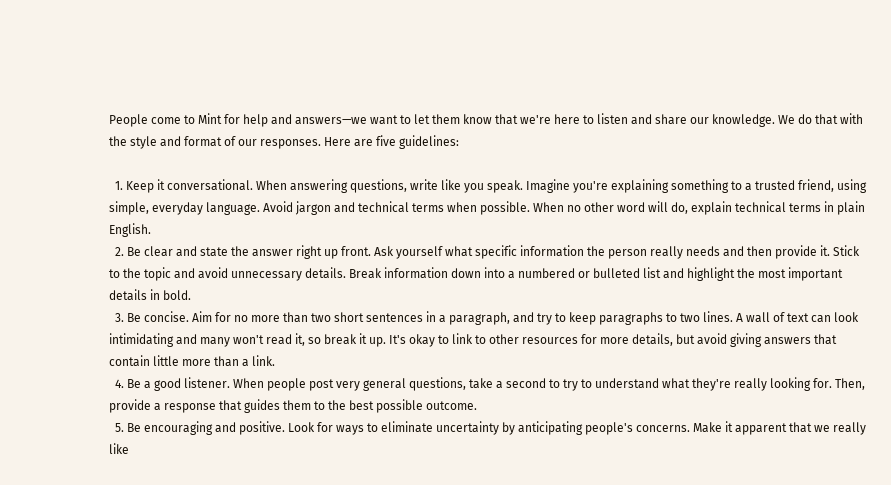People come to Mint for help and answers—we want to let them know that we're here to listen and share our knowledge. We do that with the style and format of our responses. Here are five guidelines:

  1. Keep it conversational. When answering questions, write like you speak. Imagine you're explaining something to a trusted friend, using simple, everyday language. Avoid jargon and technical terms when possible. When no other word will do, explain technical terms in plain English.
  2. Be clear and state the answer right up front. Ask yourself what specific information the person really needs and then provide it. Stick to the topic and avoid unnecessary details. Break information down into a numbered or bulleted list and highlight the most important details in bold.
  3. Be concise. Aim for no more than two short sentences in a paragraph, and try to keep paragraphs to two lines. A wall of text can look intimidating and many won't read it, so break it up. It's okay to link to other resources for more details, but avoid giving answers that contain little more than a link.
  4. Be a good listener. When people post very general questions, take a second to try to understand what they're really looking for. Then, provide a response that guides them to the best possible outcome.
  5. Be encouraging and positive. Look for ways to eliminate uncertainty by anticipating people's concerns. Make it apparent that we really like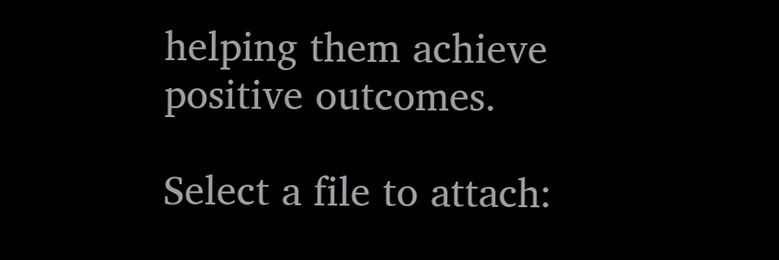helping them achieve positive outcomes.

Select a file to attach: